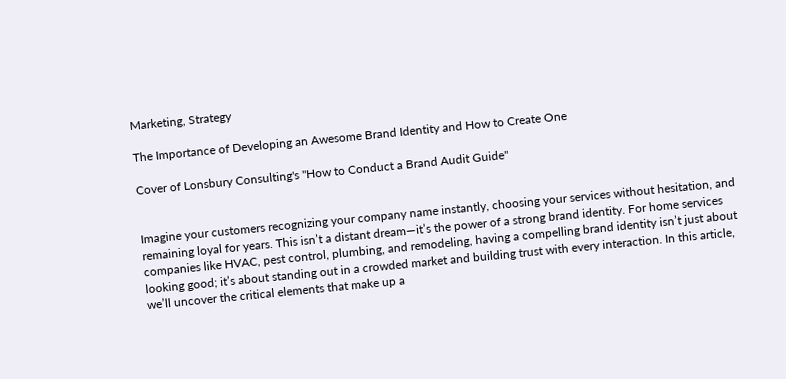Marketing, Strategy

The Importance of Developing an Awesome Brand Identity and How to Create One

Cover of Lonsbury Consulting's "How to Conduct a Brand Audit Guide"


Imagine your customers recognizing your company name instantly, choosing your services without hesitation, and remaining loyal for years. This isn’t a distant dream—it’s the power of a strong brand identity. For home services companies like HVAC, pest control, plumbing, and remodeling, having a compelling brand identity isn’t just about looking good; it’s about standing out in a crowded market and building trust with every interaction. In this article, we’ll uncover the critical elements that make up a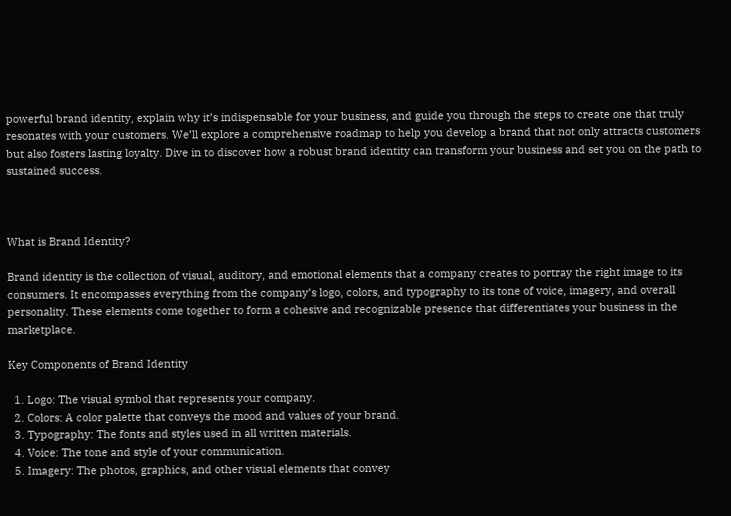powerful brand identity, explain why it’s indispensable for your business, and guide you through the steps to create one that truly resonates with your customers. We’ll explore a comprehensive roadmap to help you develop a brand that not only attracts customers but also fosters lasting loyalty. Dive in to discover how a robust brand identity can transform your business and set you on the path to sustained success.



What is Brand Identity?

Brand identity is the collection of visual, auditory, and emotional elements that a company creates to portray the right image to its consumers. It encompasses everything from the company’s logo, colors, and typography to its tone of voice, imagery, and overall personality. These elements come together to form a cohesive and recognizable presence that differentiates your business in the marketplace.

Key Components of Brand Identity

  1. Logo: The visual symbol that represents your company.
  2. Colors: A color palette that conveys the mood and values of your brand.
  3. Typography: The fonts and styles used in all written materials.
  4. Voice: The tone and style of your communication.
  5. Imagery: The photos, graphics, and other visual elements that convey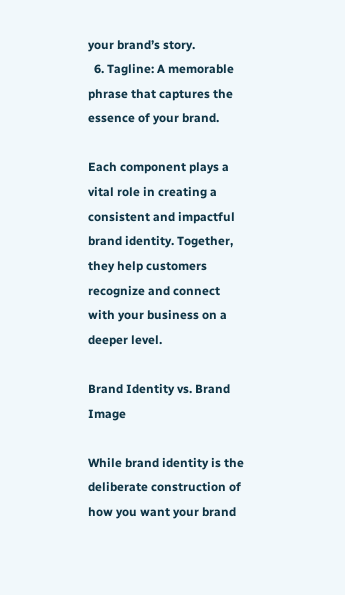your brand’s story.
  6. Tagline: A memorable phrase that captures the essence of your brand.

Each component plays a vital role in creating a consistent and impactful brand identity. Together, they help customers recognize and connect with your business on a deeper level.

Brand Identity vs. Brand Image

While brand identity is the deliberate construction of how you want your brand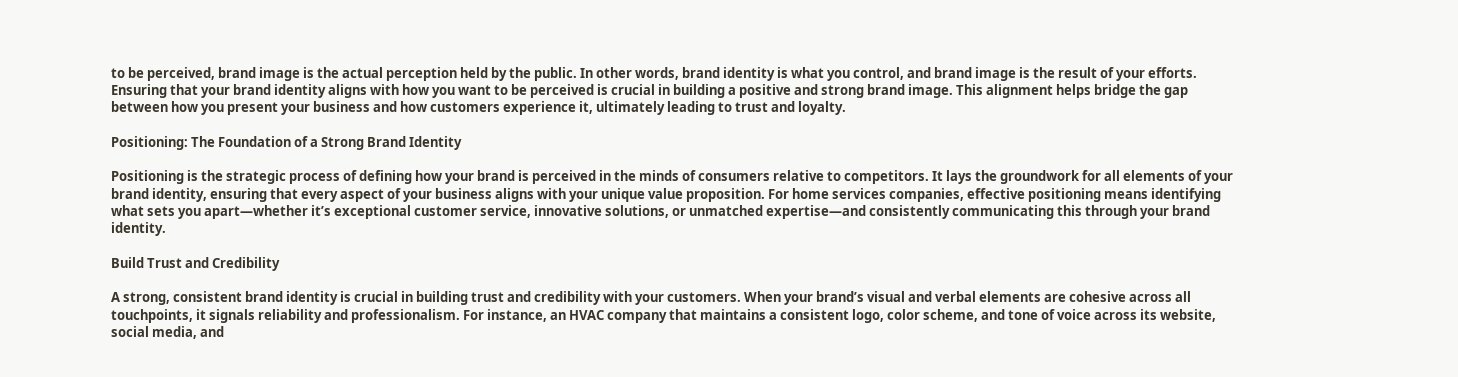to be perceived, brand image is the actual perception held by the public. In other words, brand identity is what you control, and brand image is the result of your efforts. Ensuring that your brand identity aligns with how you want to be perceived is crucial in building a positive and strong brand image. This alignment helps bridge the gap between how you present your business and how customers experience it, ultimately leading to trust and loyalty.

Positioning: The Foundation of a Strong Brand Identity

Positioning is the strategic process of defining how your brand is perceived in the minds of consumers relative to competitors. It lays the groundwork for all elements of your brand identity, ensuring that every aspect of your business aligns with your unique value proposition. For home services companies, effective positioning means identifying what sets you apart—whether it’s exceptional customer service, innovative solutions, or unmatched expertise—and consistently communicating this through your brand identity.

Build Trust and Credibility

A strong, consistent brand identity is crucial in building trust and credibility with your customers. When your brand’s visual and verbal elements are cohesive across all touchpoints, it signals reliability and professionalism. For instance, an HVAC company that maintains a consistent logo, color scheme, and tone of voice across its website, social media, and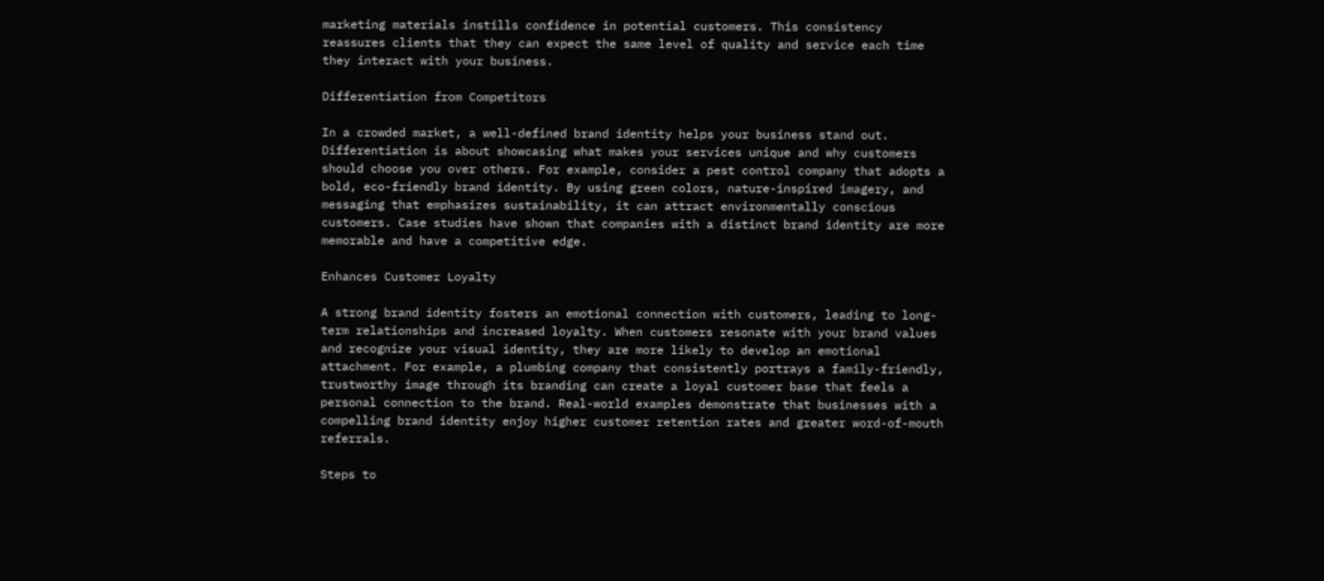marketing materials instills confidence in potential customers. This consistency reassures clients that they can expect the same level of quality and service each time they interact with your business.

Differentiation from Competitors

In a crowded market, a well-defined brand identity helps your business stand out. Differentiation is about showcasing what makes your services unique and why customers should choose you over others. For example, consider a pest control company that adopts a bold, eco-friendly brand identity. By using green colors, nature-inspired imagery, and messaging that emphasizes sustainability, it can attract environmentally conscious customers. Case studies have shown that companies with a distinct brand identity are more memorable and have a competitive edge.

Enhances Customer Loyalty

A strong brand identity fosters an emotional connection with customers, leading to long-term relationships and increased loyalty. When customers resonate with your brand values and recognize your visual identity, they are more likely to develop an emotional attachment. For example, a plumbing company that consistently portrays a family-friendly, trustworthy image through its branding can create a loyal customer base that feels a personal connection to the brand. Real-world examples demonstrate that businesses with a compelling brand identity enjoy higher customer retention rates and greater word-of-mouth referrals.

Steps to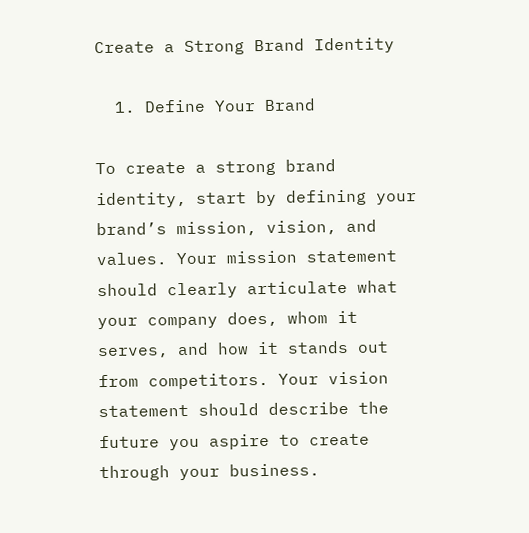Create a Strong Brand Identity

  1. Define Your Brand

To create a strong brand identity, start by defining your brand’s mission, vision, and values. Your mission statement should clearly articulate what your company does, whom it serves, and how it stands out from competitors. Your vision statement should describe the future you aspire to create through your business.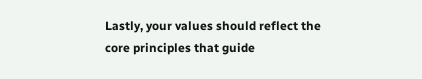Lastly, your values should reflect the core principles that guide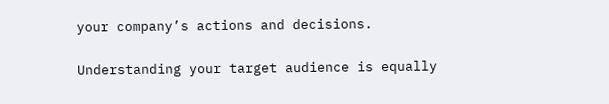your company’s actions and decisions.

Understanding your target audience is equally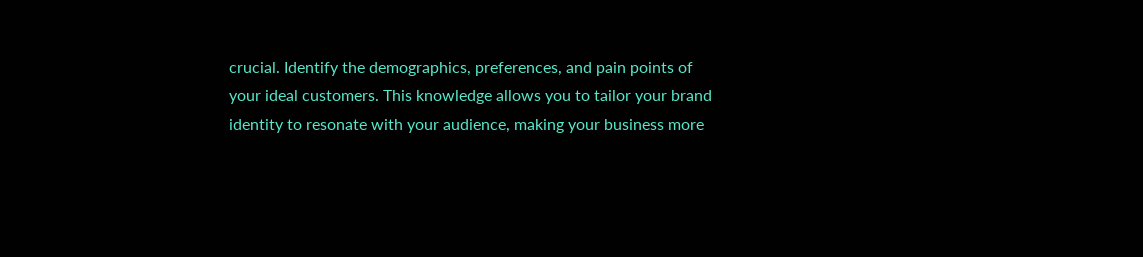crucial. Identify the demographics, preferences, and pain points of your ideal customers. This knowledge allows you to tailor your brand identity to resonate with your audience, making your business more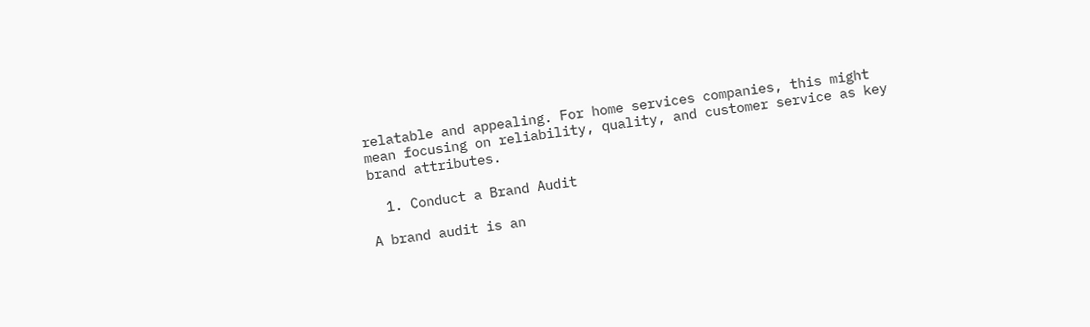relatable and appealing. For home services companies, this might mean focusing on reliability, quality, and customer service as key brand attributes.

  1. Conduct a Brand Audit

A brand audit is an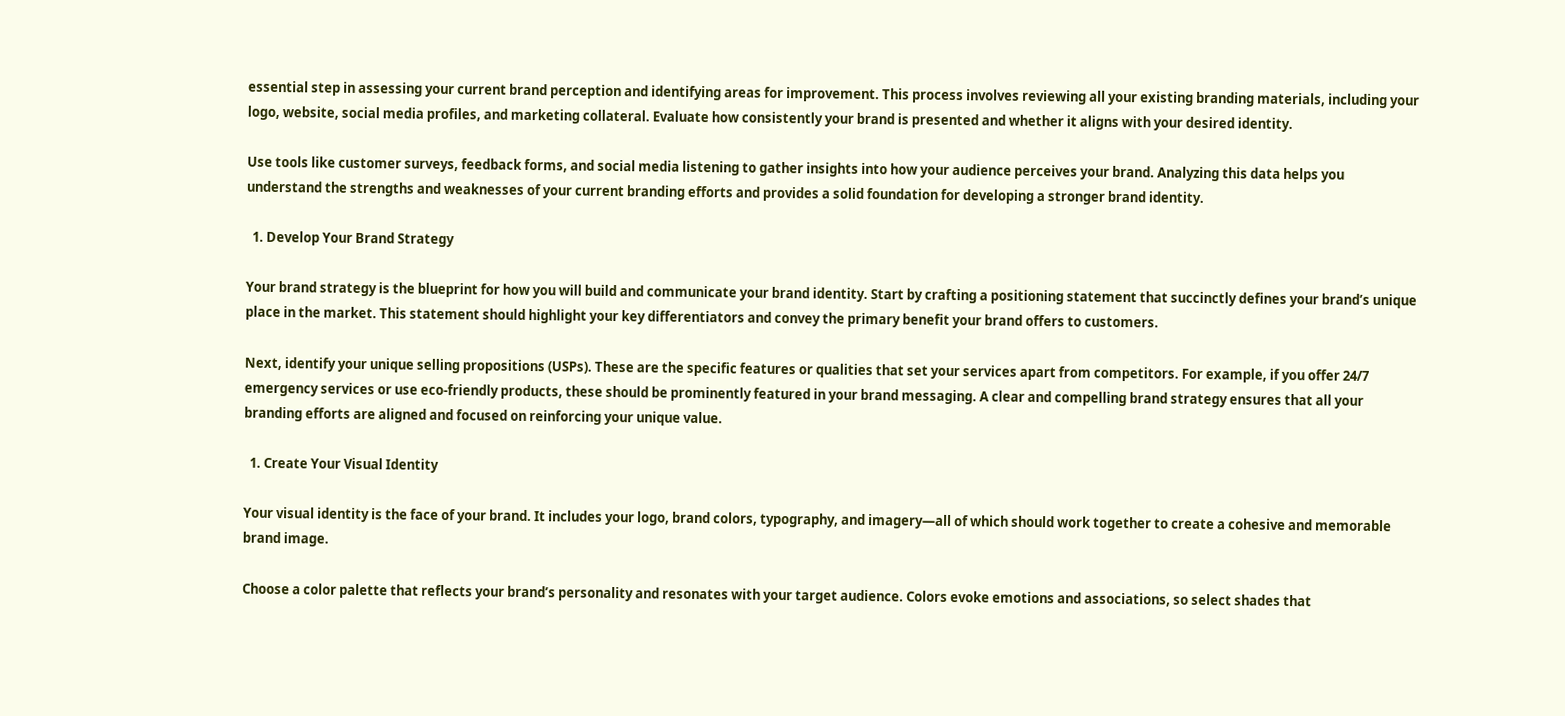essential step in assessing your current brand perception and identifying areas for improvement. This process involves reviewing all your existing branding materials, including your logo, website, social media profiles, and marketing collateral. Evaluate how consistently your brand is presented and whether it aligns with your desired identity.

Use tools like customer surveys, feedback forms, and social media listening to gather insights into how your audience perceives your brand. Analyzing this data helps you understand the strengths and weaknesses of your current branding efforts and provides a solid foundation for developing a stronger brand identity.

  1. Develop Your Brand Strategy

Your brand strategy is the blueprint for how you will build and communicate your brand identity. Start by crafting a positioning statement that succinctly defines your brand’s unique place in the market. This statement should highlight your key differentiators and convey the primary benefit your brand offers to customers.

Next, identify your unique selling propositions (USPs). These are the specific features or qualities that set your services apart from competitors. For example, if you offer 24/7 emergency services or use eco-friendly products, these should be prominently featured in your brand messaging. A clear and compelling brand strategy ensures that all your branding efforts are aligned and focused on reinforcing your unique value.

  1. Create Your Visual Identity

Your visual identity is the face of your brand. It includes your logo, brand colors, typography, and imagery—all of which should work together to create a cohesive and memorable brand image.

Choose a color palette that reflects your brand’s personality and resonates with your target audience. Colors evoke emotions and associations, so select shades that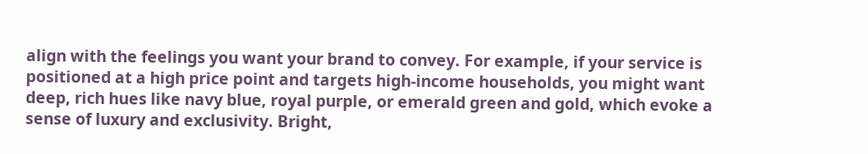align with the feelings you want your brand to convey. For example, if your service is positioned at a high price point and targets high-income households, you might want deep, rich hues like navy blue, royal purple, or emerald green and gold, which evoke a sense of luxury and exclusivity. Bright,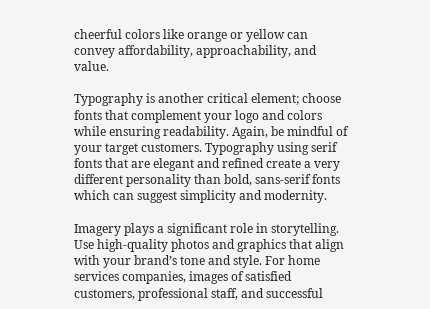cheerful colors like orange or yellow can convey affordability, approachability, and value.

Typography is another critical element; choose fonts that complement your logo and colors while ensuring readability. Again, be mindful of your target customers. Typography using serif fonts that are elegant and refined create a very different personality than bold, sans-serif fonts which can suggest simplicity and modernity.

Imagery plays a significant role in storytelling. Use high-quality photos and graphics that align with your brand’s tone and style. For home services companies, images of satisfied customers, professional staff, and successful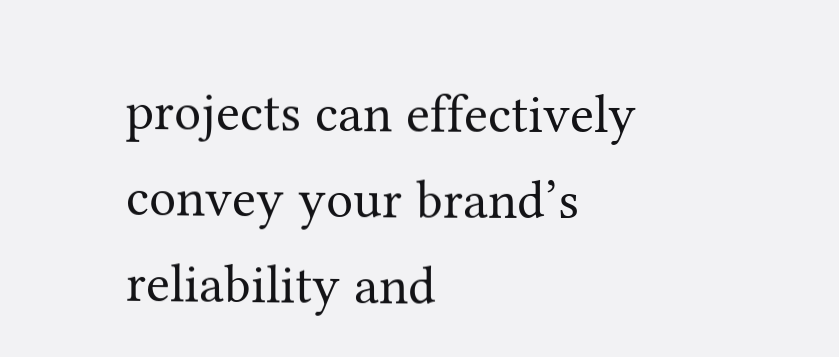projects can effectively convey your brand’s reliability and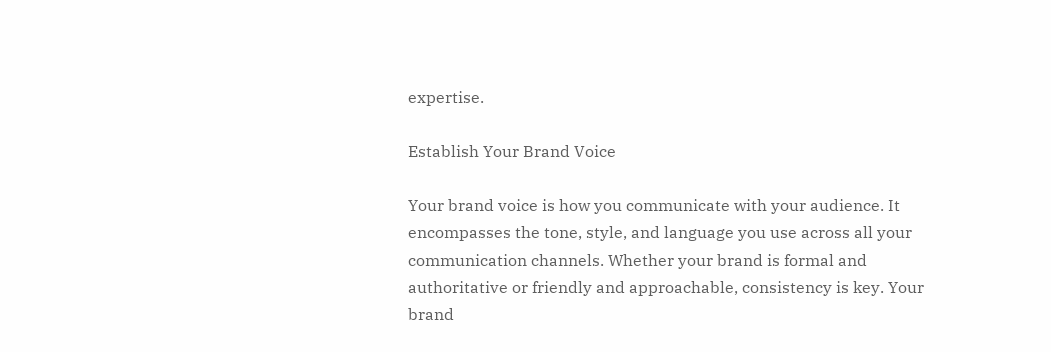expertise.

Establish Your Brand Voice

Your brand voice is how you communicate with your audience. It encompasses the tone, style, and language you use across all your communication channels. Whether your brand is formal and authoritative or friendly and approachable, consistency is key. Your brand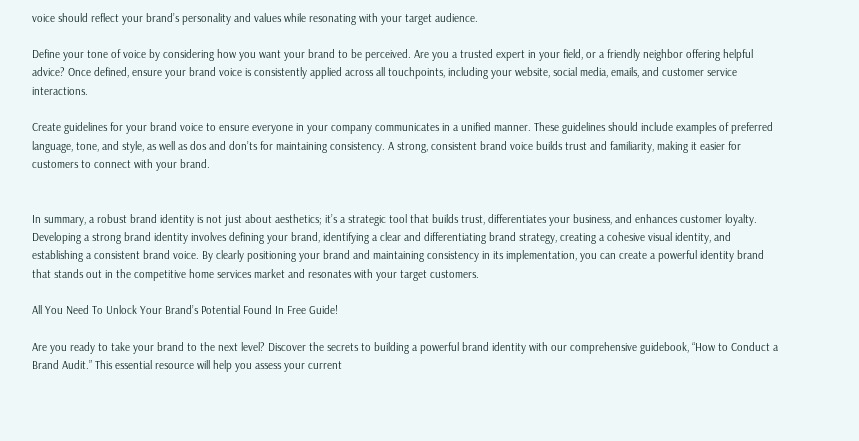voice should reflect your brand’s personality and values while resonating with your target audience.

Define your tone of voice by considering how you want your brand to be perceived. Are you a trusted expert in your field, or a friendly neighbor offering helpful advice? Once defined, ensure your brand voice is consistently applied across all touchpoints, including your website, social media, emails, and customer service interactions.

Create guidelines for your brand voice to ensure everyone in your company communicates in a unified manner. These guidelines should include examples of preferred language, tone, and style, as well as dos and don’ts for maintaining consistency. A strong, consistent brand voice builds trust and familiarity, making it easier for customers to connect with your brand.


In summary, a robust brand identity is not just about aesthetics; it’s a strategic tool that builds trust, differentiates your business, and enhances customer loyalty. Developing a strong brand identity involves defining your brand, identifying a clear and differentiating brand strategy, creating a cohesive visual identity, and establishing a consistent brand voice. By clearly positioning your brand and maintaining consistency in its implementation, you can create a powerful identity brand that stands out in the competitive home services market and resonates with your target customers.

All You Need To Unlock Your Brand’s Potential Found In Free Guide!

Are you ready to take your brand to the next level? Discover the secrets to building a powerful brand identity with our comprehensive guidebook, “How to Conduct a Brand Audit.” This essential resource will help you assess your current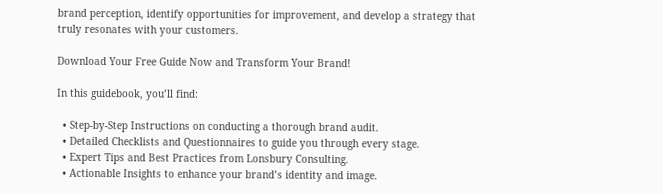brand perception, identify opportunities for improvement, and develop a strategy that truly resonates with your customers.

Download Your Free Guide Now and Transform Your Brand!

In this guidebook, you’ll find:

  • Step-by-Step Instructions on conducting a thorough brand audit.
  • Detailed Checklists and Questionnaires to guide you through every stage.
  • Expert Tips and Best Practices from Lonsbury Consulting.
  • Actionable Insights to enhance your brand’s identity and image.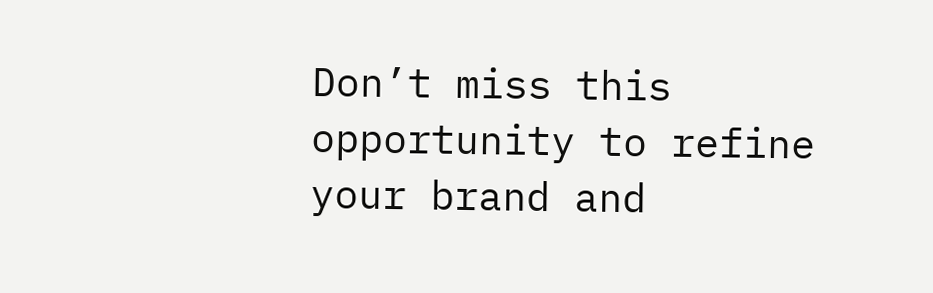Don’t miss this opportunity to refine your brand and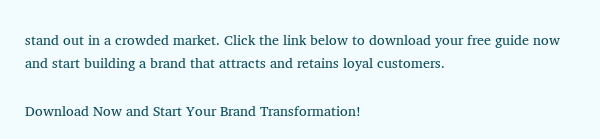stand out in a crowded market. Click the link below to download your free guide now and start building a brand that attracts and retains loyal customers.

Download Now and Start Your Brand Transformation!